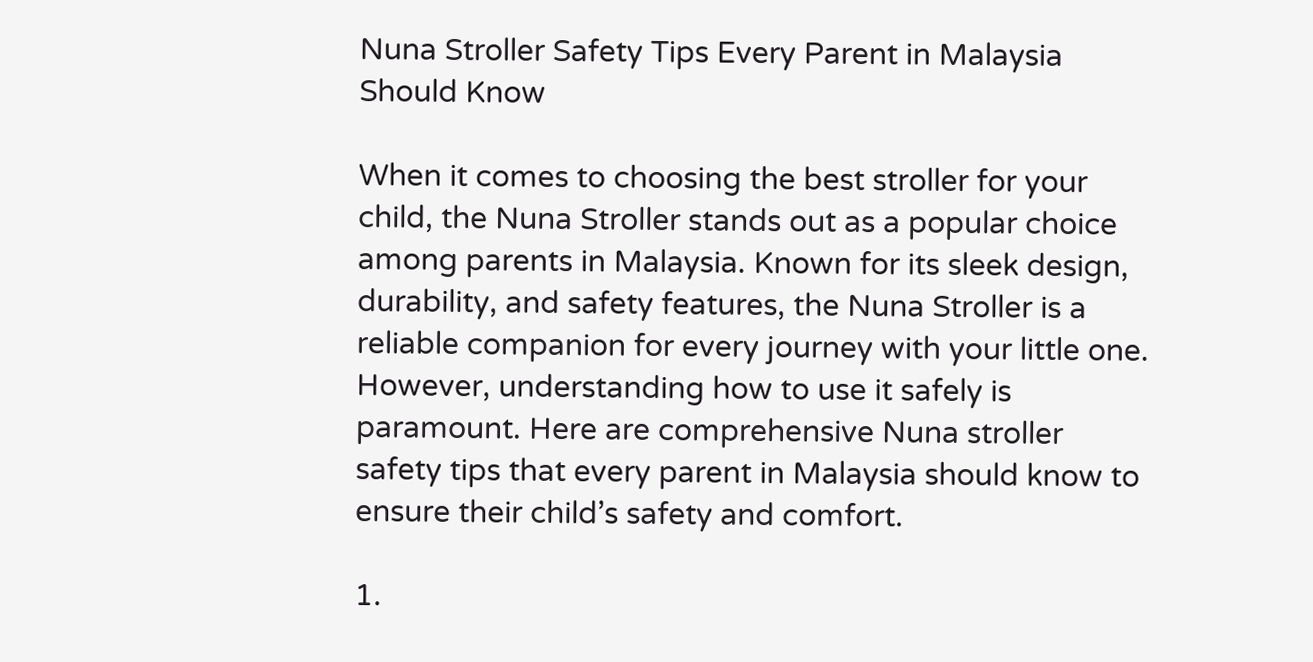Nuna Stroller Safety Tips Every Parent in Malaysia Should Know

When it comes to choosing the best stroller for your child, the Nuna Stroller stands out as a popular choice among parents in Malaysia. Known for its sleek design, durability, and safety features, the Nuna Stroller is a reliable companion for every journey with your little one. However, understanding how to use it safely is paramount. Here are comprehensive Nuna stroller safety tips that every parent in Malaysia should know to ensure their child’s safety and comfort.

1.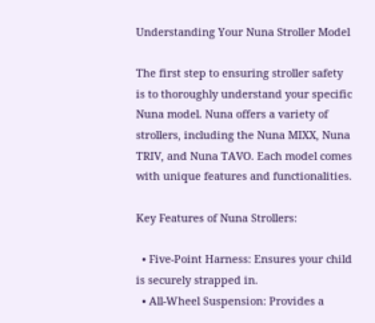Understanding Your Nuna Stroller Model

The first step to ensuring stroller safety is to thoroughly understand your specific Nuna model. Nuna offers a variety of strollers, including the Nuna MIXX, Nuna TRIV, and Nuna TAVO. Each model comes with unique features and functionalities.

Key Features of Nuna Strollers:

  • Five-Point Harness: Ensures your child is securely strapped in.
  • All-Wheel Suspension: Provides a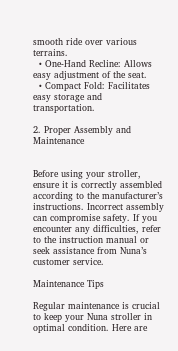smooth ride over various terrains.
  • One-Hand Recline: Allows easy adjustment of the seat.
  • Compact Fold: Facilitates easy storage and transportation.

2. Proper Assembly and Maintenance


Before using your stroller, ensure it is correctly assembled according to the manufacturer’s instructions. Incorrect assembly can compromise safety. If you encounter any difficulties, refer to the instruction manual or seek assistance from Nuna’s customer service.

Maintenance Tips

Regular maintenance is crucial to keep your Nuna stroller in optimal condition. Here are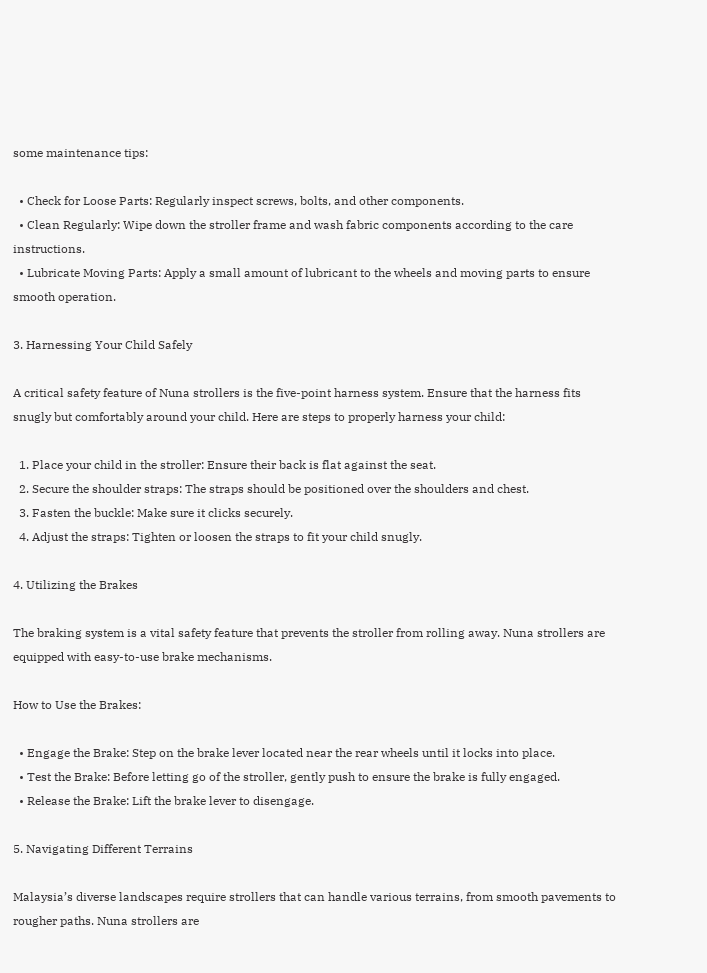some maintenance tips:

  • Check for Loose Parts: Regularly inspect screws, bolts, and other components.
  • Clean Regularly: Wipe down the stroller frame and wash fabric components according to the care instructions.
  • Lubricate Moving Parts: Apply a small amount of lubricant to the wheels and moving parts to ensure smooth operation.

3. Harnessing Your Child Safely

A critical safety feature of Nuna strollers is the five-point harness system. Ensure that the harness fits snugly but comfortably around your child. Here are steps to properly harness your child:

  1. Place your child in the stroller: Ensure their back is flat against the seat.
  2. Secure the shoulder straps: The straps should be positioned over the shoulders and chest.
  3. Fasten the buckle: Make sure it clicks securely.
  4. Adjust the straps: Tighten or loosen the straps to fit your child snugly.

4. Utilizing the Brakes

The braking system is a vital safety feature that prevents the stroller from rolling away. Nuna strollers are equipped with easy-to-use brake mechanisms.

How to Use the Brakes:

  • Engage the Brake: Step on the brake lever located near the rear wheels until it locks into place.
  • Test the Brake: Before letting go of the stroller, gently push to ensure the brake is fully engaged.
  • Release the Brake: Lift the brake lever to disengage.

5. Navigating Different Terrains

Malaysia’s diverse landscapes require strollers that can handle various terrains, from smooth pavements to rougher paths. Nuna strollers are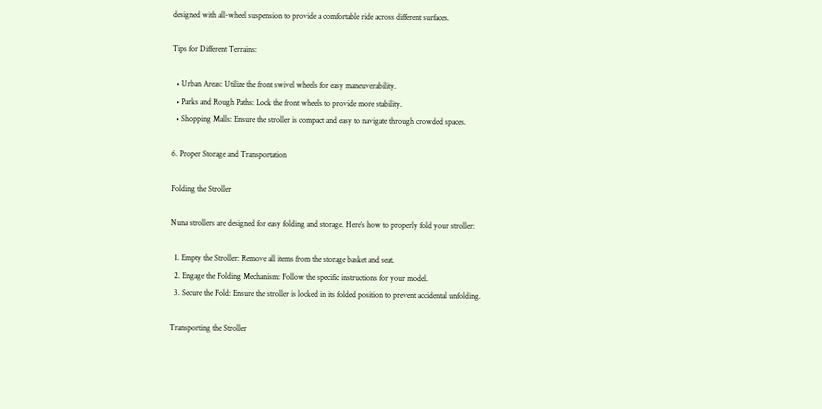designed with all-wheel suspension to provide a comfortable ride across different surfaces.

Tips for Different Terrains:

  • Urban Areas: Utilize the front swivel wheels for easy maneuverability.
  • Parks and Rough Paths: Lock the front wheels to provide more stability.
  • Shopping Malls: Ensure the stroller is compact and easy to navigate through crowded spaces.

6. Proper Storage and Transportation

Folding the Stroller

Nuna strollers are designed for easy folding and storage. Here’s how to properly fold your stroller:

  1. Empty the Stroller: Remove all items from the storage basket and seat.
  2. Engage the Folding Mechanism: Follow the specific instructions for your model.
  3. Secure the Fold: Ensure the stroller is locked in its folded position to prevent accidental unfolding.

Transporting the Stroller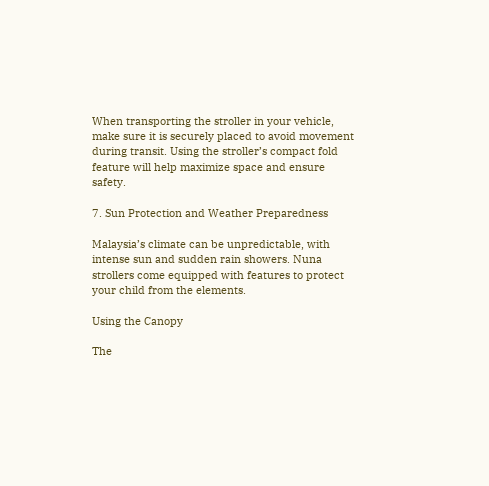When transporting the stroller in your vehicle, make sure it is securely placed to avoid movement during transit. Using the stroller’s compact fold feature will help maximize space and ensure safety.

7. Sun Protection and Weather Preparedness

Malaysia’s climate can be unpredictable, with intense sun and sudden rain showers. Nuna strollers come equipped with features to protect your child from the elements.

Using the Canopy

The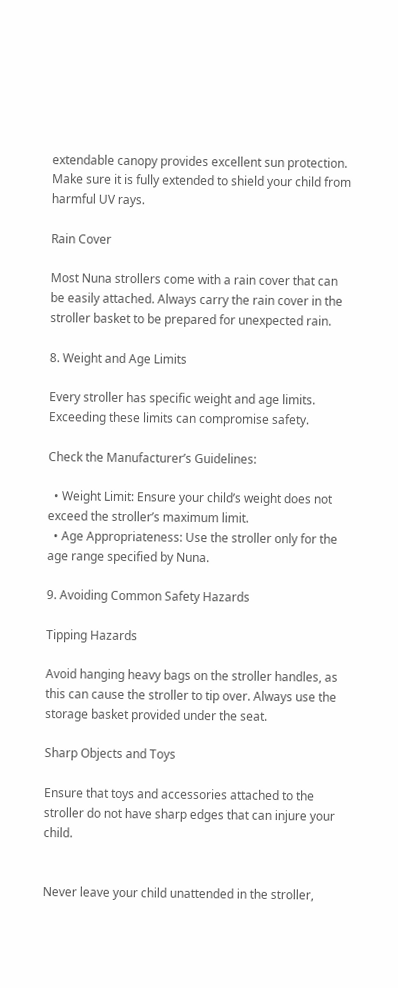extendable canopy provides excellent sun protection. Make sure it is fully extended to shield your child from harmful UV rays.

Rain Cover

Most Nuna strollers come with a rain cover that can be easily attached. Always carry the rain cover in the stroller basket to be prepared for unexpected rain.

8. Weight and Age Limits

Every stroller has specific weight and age limits. Exceeding these limits can compromise safety.

Check the Manufacturer’s Guidelines:

  • Weight Limit: Ensure your child’s weight does not exceed the stroller’s maximum limit.
  • Age Appropriateness: Use the stroller only for the age range specified by Nuna.

9. Avoiding Common Safety Hazards

Tipping Hazards

Avoid hanging heavy bags on the stroller handles, as this can cause the stroller to tip over. Always use the storage basket provided under the seat.

Sharp Objects and Toys

Ensure that toys and accessories attached to the stroller do not have sharp edges that can injure your child.


Never leave your child unattended in the stroller,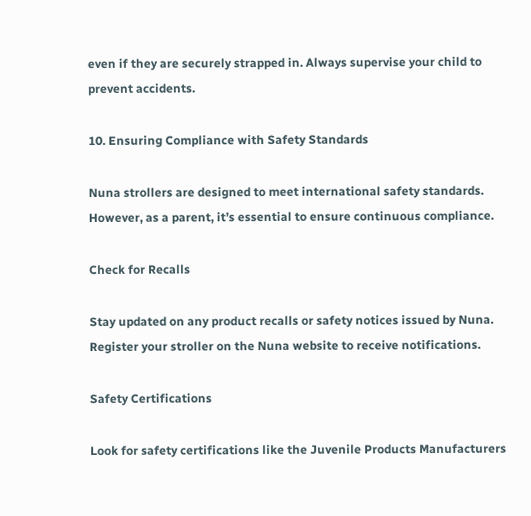even if they are securely strapped in. Always supervise your child to prevent accidents.

10. Ensuring Compliance with Safety Standards

Nuna strollers are designed to meet international safety standards. However, as a parent, it’s essential to ensure continuous compliance.

Check for Recalls

Stay updated on any product recalls or safety notices issued by Nuna. Register your stroller on the Nuna website to receive notifications.

Safety Certifications

Look for safety certifications like the Juvenile Products Manufacturers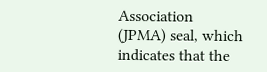Association (JPMA) seal, which indicates that the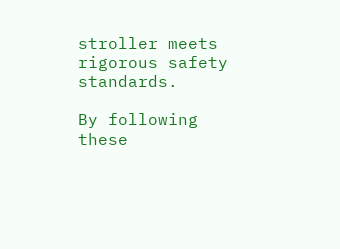stroller meets rigorous safety standards.

By following these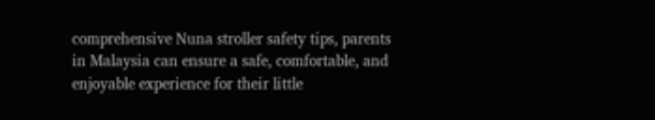comprehensive Nuna stroller safety tips, parents in Malaysia can ensure a safe, comfortable, and enjoyable experience for their little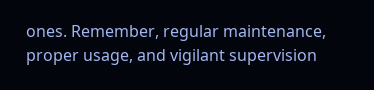ones. Remember, regular maintenance, proper usage, and vigilant supervision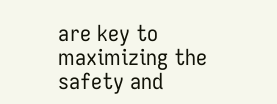are key to maximizing the safety and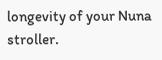longevity of your Nuna stroller.